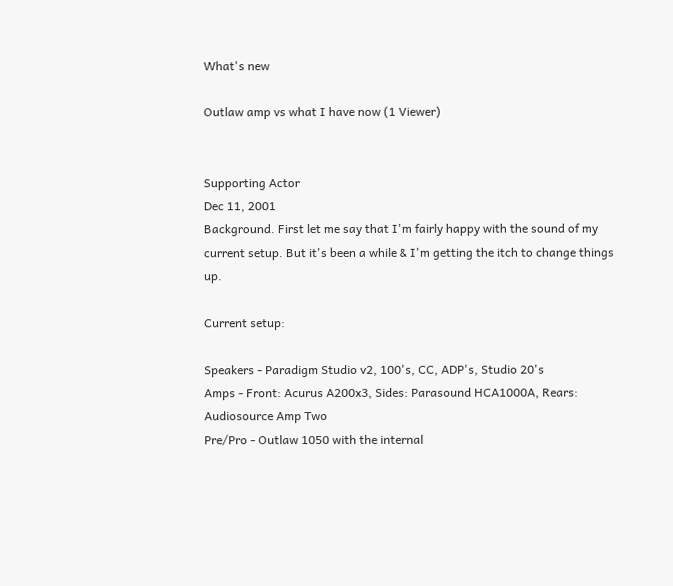What's new

Outlaw amp vs what I have now (1 Viewer)


Supporting Actor
Dec 11, 2001
Background. First let me say that I'm fairly happy with the sound of my current setup. But it's been a while & I'm getting the itch to change things up.

Current setup:

Speakers - Paradigm Studio v2, 100's, CC, ADP's, Studio 20's
Amps - Front: Acurus A200x3, Sides: Parasound HCA1000A, Rears: Audiosource Amp Two
Pre/Pro - Outlaw 1050 with the internal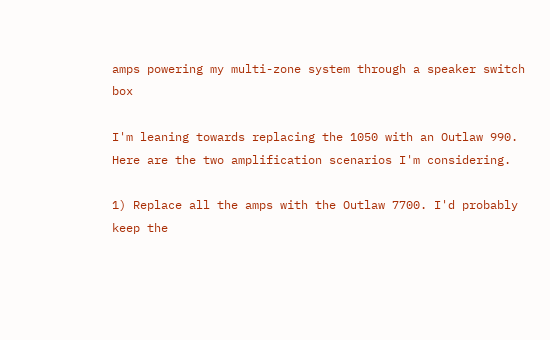amps powering my multi-zone system through a speaker switch box

I'm leaning towards replacing the 1050 with an Outlaw 990. Here are the two amplification scenarios I'm considering.

1) Replace all the amps with the Outlaw 7700. I'd probably keep the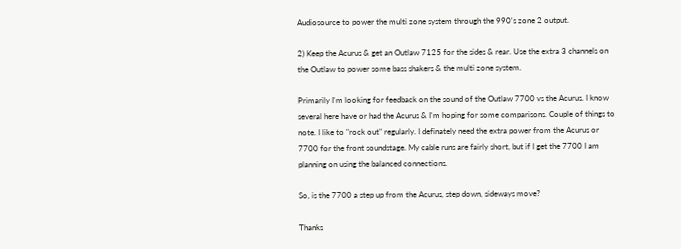Audiosource to power the multi zone system through the 990's zone 2 output.

2) Keep the Acurus & get an Outlaw 7125 for the sides & rear. Use the extra 3 channels on the Outlaw to power some bass shakers & the multi zone system.

Primarily I'm looking for feedback on the sound of the Outlaw 7700 vs the Acurus. I know several here have or had the Acurus & I'm hoping for some comparisons. Couple of things to note. I like to "rock out" regularly. I definately need the extra power from the Acurus or 7700 for the front soundstage. My cable runs are fairly short, but if I get the 7700 I am planning on using the balanced connections.

So, is the 7700 a step up from the Acurus, step down, sideways move?

Thanks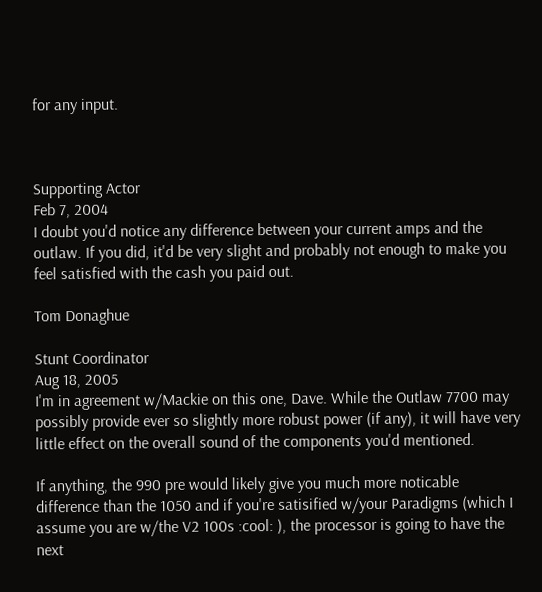for any input.



Supporting Actor
Feb 7, 2004
I doubt you'd notice any difference between your current amps and the outlaw. If you did, it'd be very slight and probably not enough to make you feel satisfied with the cash you paid out.

Tom Donaghue

Stunt Coordinator
Aug 18, 2005
I'm in agreement w/Mackie on this one, Dave. While the Outlaw 7700 may possibly provide ever so slightly more robust power (if any), it will have very little effect on the overall sound of the components you'd mentioned.

If anything, the 990 pre would likely give you much more noticable difference than the 1050 and if you're satisified w/your Paradigms (which I assume you are w/the V2 100s :cool: ), the processor is going to have the next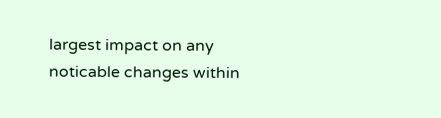largest impact on any noticable changes within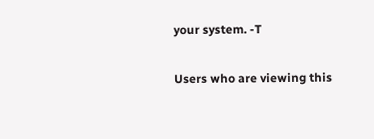your system. -T

Users who are viewing this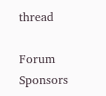thread

Forum Sponsors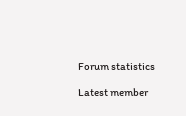Forum statistics

Latest member